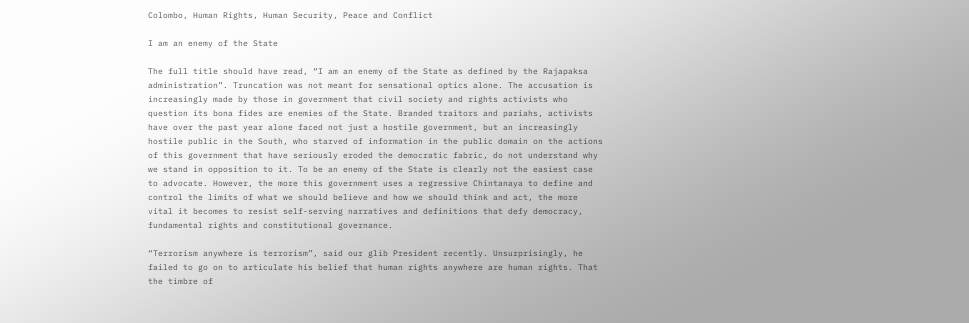Colombo, Human Rights, Human Security, Peace and Conflict

I am an enemy of the State

The full title should have read, “I am an enemy of the State as defined by the Rajapaksa administration”. Truncation was not meant for sensational optics alone. The accusation is increasingly made by those in government that civil society and rights activists who question its bona fides are enemies of the State. Branded traitors and pariahs, activists have over the past year alone faced not just a hostile government, but an increasingly hostile public in the South, who starved of information in the public domain on the actions of this government that have seriously eroded the democratic fabric, do not understand why we stand in opposition to it. To be an enemy of the State is clearly not the easiest case to advocate. However, the more this government uses a regressive Chintanaya to define and control the limits of what we should believe and how we should think and act, the more vital it becomes to resist self-serving narratives and definitions that defy democracy, fundamental rights and constitutional governance.

“Terrorism anywhere is terrorism”, said our glib President recently. Unsurprisingly, he failed to go on to articulate his belief that human rights anywhere are human rights. That the timbre of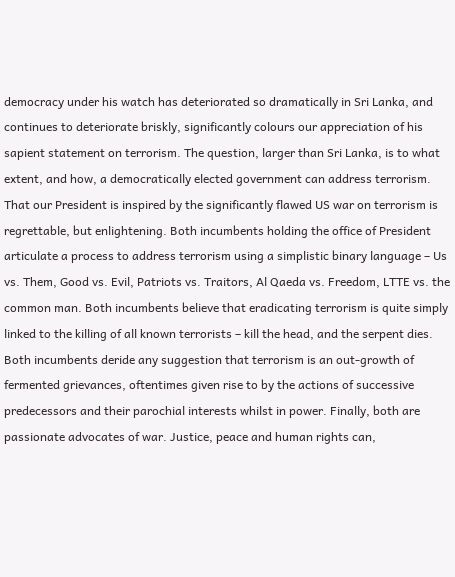democracy under his watch has deteriorated so dramatically in Sri Lanka, and continues to deteriorate briskly, significantly colours our appreciation of his sapient statement on terrorism. The question, larger than Sri Lanka, is to what extent, and how, a democratically elected government can address terrorism. That our President is inspired by the significantly flawed US war on terrorism is regrettable, but enlightening. Both incumbents holding the office of President articulate a process to address terrorism using a simplistic binary language – Us vs. Them, Good vs. Evil, Patriots vs. Traitors, Al Qaeda vs. Freedom, LTTE vs. the common man. Both incumbents believe that eradicating terrorism is quite simply linked to the killing of all known terrorists – kill the head, and the serpent dies. Both incumbents deride any suggestion that terrorism is an out-growth of fermented grievances, oftentimes given rise to by the actions of successive predecessors and their parochial interests whilst in power. Finally, both are passionate advocates of war. Justice, peace and human rights can,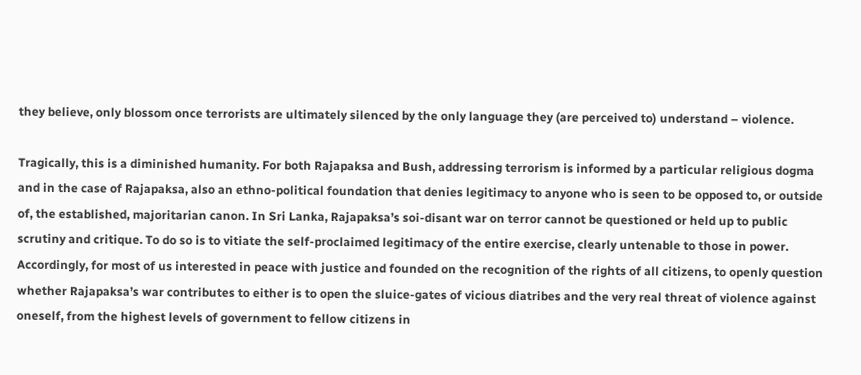they believe, only blossom once terrorists are ultimately silenced by the only language they (are perceived to) understand – violence.

Tragically, this is a diminished humanity. For both Rajapaksa and Bush, addressing terrorism is informed by a particular religious dogma and in the case of Rajapaksa, also an ethno-political foundation that denies legitimacy to anyone who is seen to be opposed to, or outside of, the established, majoritarian canon. In Sri Lanka, Rajapaksa’s soi-disant war on terror cannot be questioned or held up to public scrutiny and critique. To do so is to vitiate the self-proclaimed legitimacy of the entire exercise, clearly untenable to those in power. Accordingly, for most of us interested in peace with justice and founded on the recognition of the rights of all citizens, to openly question whether Rajapaksa’s war contributes to either is to open the sluice-gates of vicious diatribes and the very real threat of violence against oneself, from the highest levels of government to fellow citizens in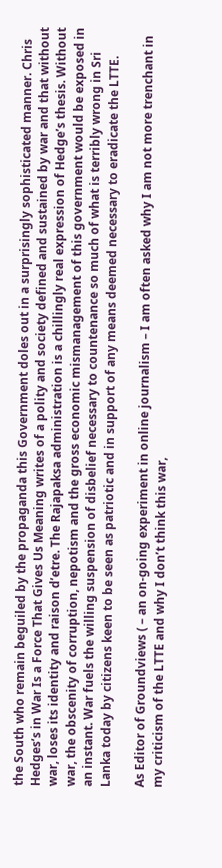the South who remain beguiled by the propaganda this Government doles out in a surprisingly sophisticated manner. Chris Hedges’s in War Is a Force That Gives Us Meaning writes of a polity and society defined and sustained by war and that without war, loses its identity and raison d’etre. The Rajapaksa administration is a chillingly real expression of Hedge’s thesis. Without war, the obscenity of corruption, nepotism and the gross economic mismanagement of this government would be exposed in an instant. War fuels the willing suspension of disbelief necessary to countenance so much of what is terribly wrong in Sri Lanka today by citizens keen to be seen as patriotic and in support of any means deemed necessary to eradicate the LTTE.

As Editor of Groundviews ( – an on-going experiment in online journalism – I am often asked why I am not more trenchant in my criticism of the LTTE and why I don’t think this war,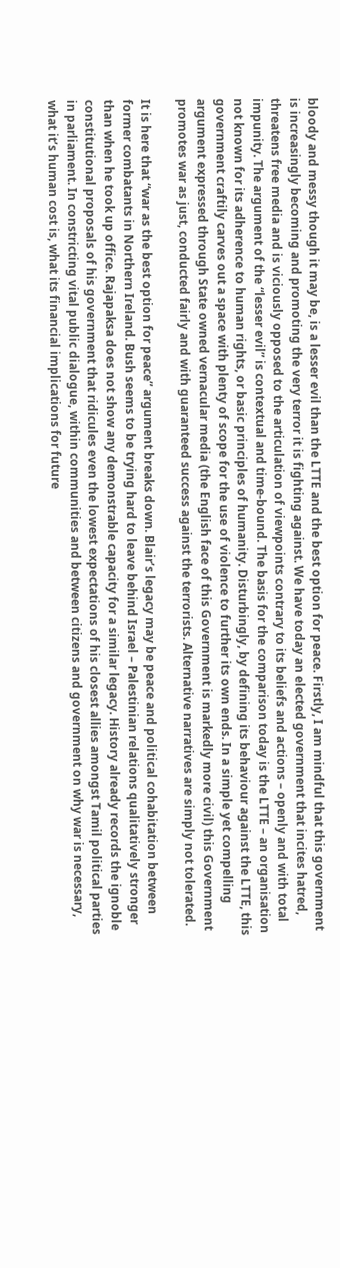bloody and messy though it may be, is a lesser evil than the LTTE and the best option for peace. Firstly, I am mindful that this government is increasingly becoming and promoting the very terror it is fighting against. We have today an elected government that incites hatred, threatens free media and is viciously opposed to the articulation of viewpoints contrary to its beliefs and actions – openly and with total impunity. The argument of the “lesser evil” is contextual and time-bound. The basis for the comparison today is the LTTE – an organisation not known for its adherence to human rights, or basic principles of humanity. Disturbingly, by defining its behaviour against the LTTE, this government craftily carves out a space with plenty of scope for the use of violence to further its own ends. In a simple yet compelling argument expressed through State owned vernacular media (the English face of this Government is markedly more civil) this Government promotes war as just, conducted fairly and with guaranteed success against the terrorists. Alternative narratives are simply not tolerated.

It is here that “war as the best option for peace” argument breaks down. Blair’s legacy may be peace and political cohabitation between former combatants in Northern Ireland. Bush seems to be trying hard to leave behind Israel – Palestinian relations qualitatively stronger than when he took up office. Rajapaksa does not show any demonstrable capacity for a similar legacy. History already records the ignoble constitutional proposals of his government that ridicules even the lowest expectations of his closest allies amongst Tamil political parties in parliament. In constricting vital public dialogue, within communities and between citizens and government on why war is necessary, what it’s human cost is, what its financial implications for future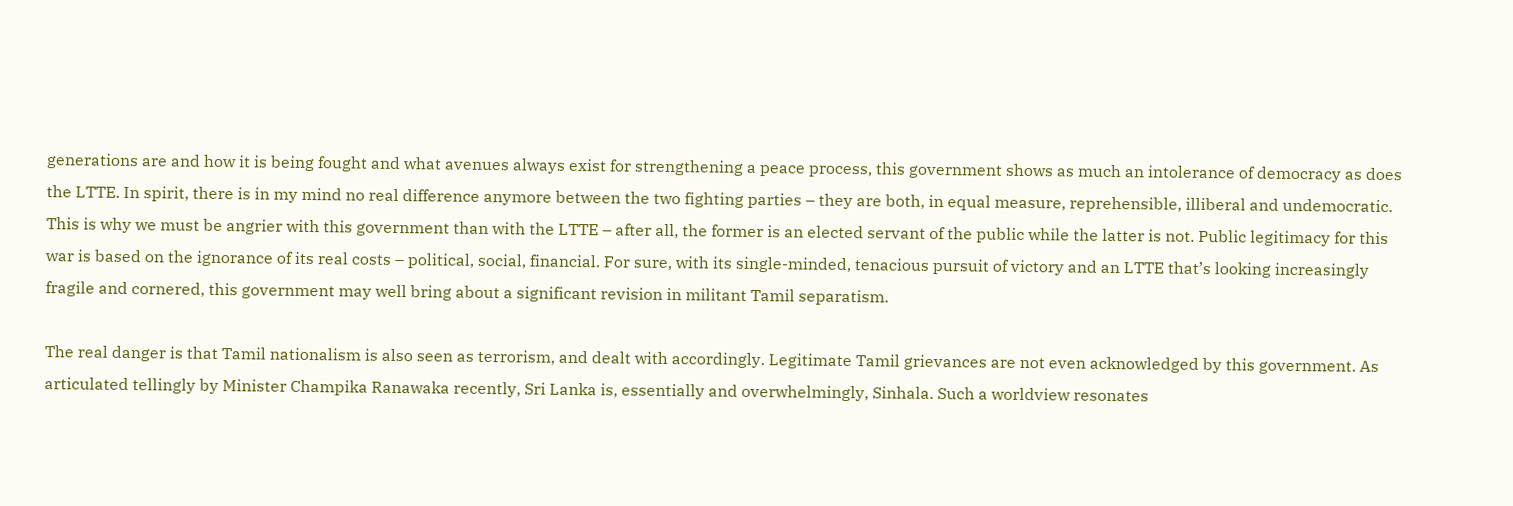generations are and how it is being fought and what avenues always exist for strengthening a peace process, this government shows as much an intolerance of democracy as does the LTTE. In spirit, there is in my mind no real difference anymore between the two fighting parties – they are both, in equal measure, reprehensible, illiberal and undemocratic. This is why we must be angrier with this government than with the LTTE – after all, the former is an elected servant of the public while the latter is not. Public legitimacy for this war is based on the ignorance of its real costs – political, social, financial. For sure, with its single-minded, tenacious pursuit of victory and an LTTE that’s looking increasingly fragile and cornered, this government may well bring about a significant revision in militant Tamil separatism.

The real danger is that Tamil nationalism is also seen as terrorism, and dealt with accordingly. Legitimate Tamil grievances are not even acknowledged by this government. As articulated tellingly by Minister Champika Ranawaka recently, Sri Lanka is, essentially and overwhelmingly, Sinhala. Such a worldview resonates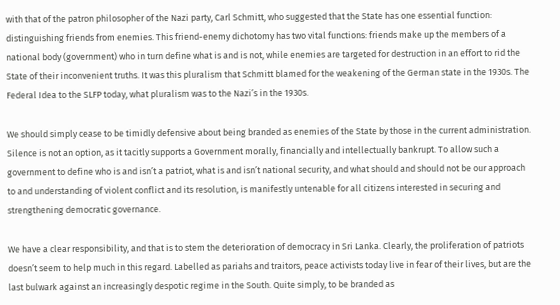with that of the patron philosopher of the Nazi party, Carl Schmitt, who suggested that the State has one essential function: distinguishing friends from enemies. This friend-enemy dichotomy has two vital functions: friends make up the members of a national body (government) who in turn define what is and is not, while enemies are targeted for destruction in an effort to rid the State of their inconvenient truths. It was this pluralism that Schmitt blamed for the weakening of the German state in the 1930s. The Federal Idea to the SLFP today, what pluralism was to the Nazi’s in the 1930s.

We should simply cease to be timidly defensive about being branded as enemies of the State by those in the current administration. Silence is not an option, as it tacitly supports a Government morally, financially and intellectually bankrupt. To allow such a government to define who is and isn’t a patriot, what is and isn’t national security, and what should and should not be our approach to and understanding of violent conflict and its resolution, is manifestly untenable for all citizens interested in securing and strengthening democratic governance.

We have a clear responsibility, and that is to stem the deterioration of democracy in Sri Lanka. Clearly, the proliferation of patriots doesn’t seem to help much in this regard. Labelled as pariahs and traitors, peace activists today live in fear of their lives, but are the last bulwark against an increasingly despotic regime in the South. Quite simply, to be branded as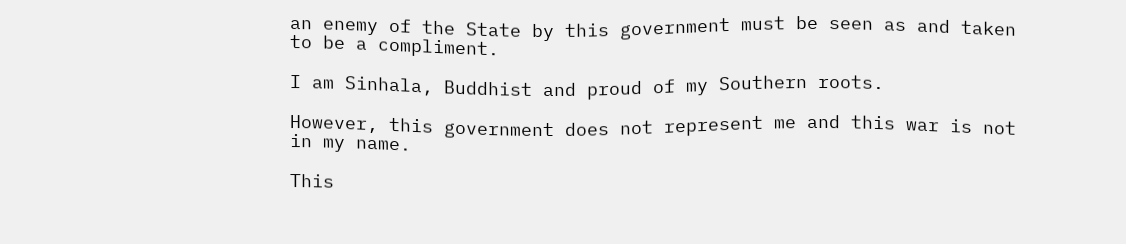an enemy of the State by this government must be seen as and taken to be a compliment.

I am Sinhala, Buddhist and proud of my Southern roots.

However, this government does not represent me and this war is not in my name.

This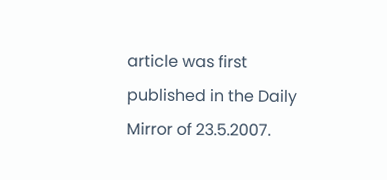article was first published in the Daily Mirror of 23.5.2007.